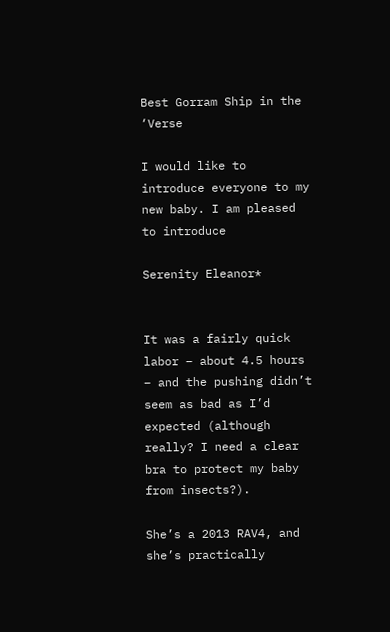Best Gorram Ship in the ‘Verse

I would like to introduce everyone to my new baby. I am pleased to introduce

Serenity Eleanor*


It was a fairly quick labor – about 4.5 hours – and the pushing didn’t seem as bad as I’d expected (although really? I need a clear bra to protect my baby from insects?).

She’s a 2013 RAV4, and she’s practically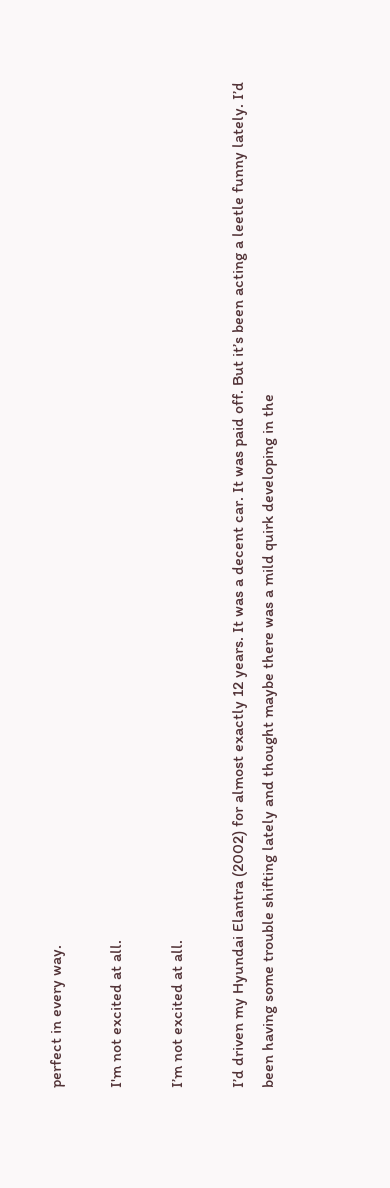perfect in every way.

I'm not excited at all.

I’m not excited at all.

I’d driven my Hyundai Elantra (2002) for almost exactly 12 years. It was a decent car. It was paid off. But it’s been acting a leetle funny lately. I’d been having some trouble shifting lately and thought maybe there was a mild quirk developing in the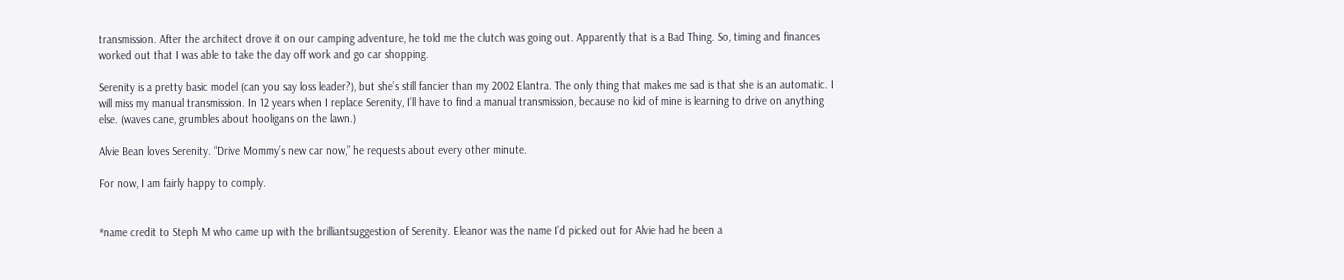transmission. After the architect drove it on our camping adventure, he told me the clutch was going out. Apparently that is a Bad Thing. So, timing and finances worked out that I was able to take the day off work and go car shopping.

Serenity is a pretty basic model (can you say loss leader?), but she’s still fancier than my 2002 Elantra. The only thing that makes me sad is that she is an automatic. I will miss my manual transmission. In 12 years when I replace Serenity, I’ll have to find a manual transmission, because no kid of mine is learning to drive on anything else. (waves cane, grumbles about hooligans on the lawn.)

Alvie Bean loves Serenity. “Drive Mommy’s new car now,” he requests about every other minute.

For now, I am fairly happy to comply.


*name credit to Steph M who came up with the brilliantsuggestion of Serenity. Eleanor was the name I’d picked out for Alvie had he been a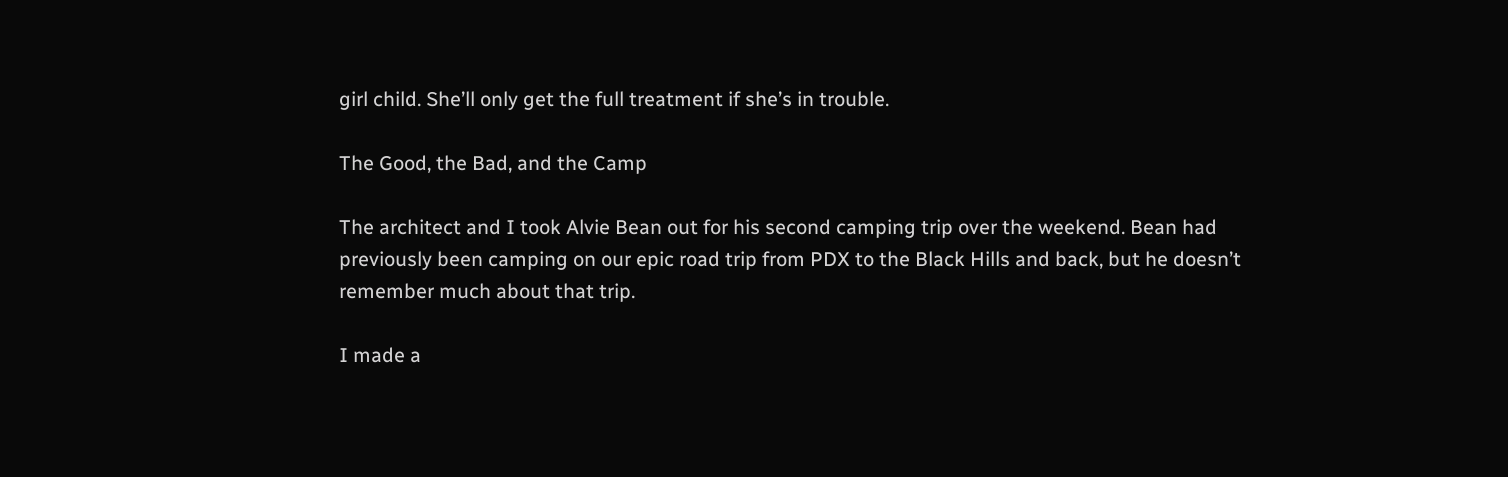girl child. She’ll only get the full treatment if she’s in trouble.

The Good, the Bad, and the Camp

The architect and I took Alvie Bean out for his second camping trip over the weekend. Bean had previously been camping on our epic road trip from PDX to the Black Hills and back, but he doesn’t remember much about that trip.

I made a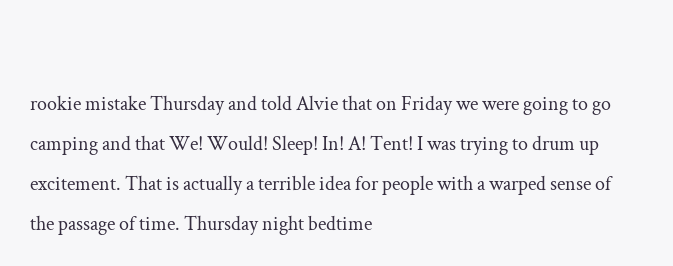rookie mistake Thursday and told Alvie that on Friday we were going to go camping and that We! Would! Sleep! In! A! Tent! I was trying to drum up excitement. That is actually a terrible idea for people with a warped sense of the passage of time. Thursday night bedtime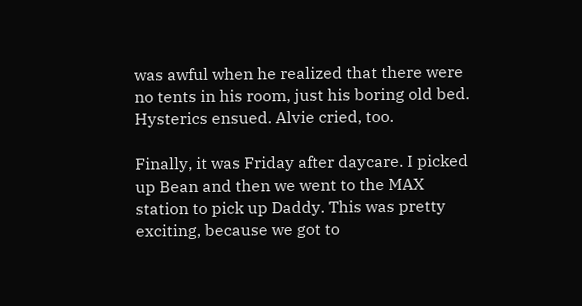was awful when he realized that there were no tents in his room, just his boring old bed. Hysterics ensued. Alvie cried, too.

Finally, it was Friday after daycare. I picked up Bean and then we went to the MAX station to pick up Daddy. This was pretty exciting, because we got to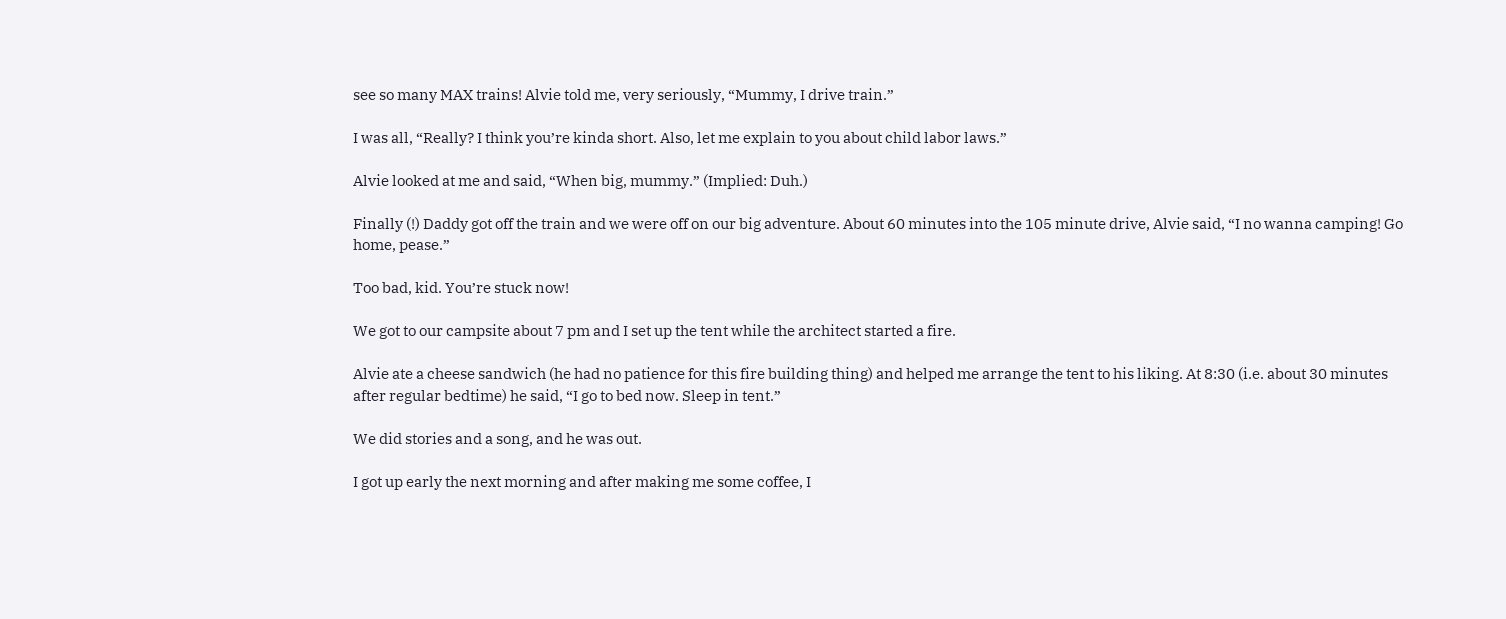see so many MAX trains! Alvie told me, very seriously, “Mummy, I drive train.”

I was all, “Really? I think you’re kinda short. Also, let me explain to you about child labor laws.”

Alvie looked at me and said, “When big, mummy.” (Implied: Duh.)

Finally (!) Daddy got off the train and we were off on our big adventure. About 60 minutes into the 105 minute drive, Alvie said, “I no wanna camping! Go home, pease.”

Too bad, kid. You’re stuck now!

We got to our campsite about 7 pm and I set up the tent while the architect started a fire.

Alvie ate a cheese sandwich (he had no patience for this fire building thing) and helped me arrange the tent to his liking. At 8:30 (i.e. about 30 minutes after regular bedtime) he said, “I go to bed now. Sleep in tent.”

We did stories and a song, and he was out.

I got up early the next morning and after making me some coffee, I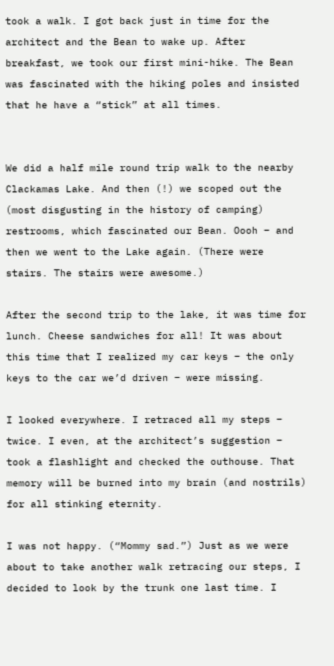took a walk. I got back just in time for the architect and the Bean to wake up. After breakfast, we took our first mini-hike. The Bean was fascinated with the hiking poles and insisted that he have a “stick” at all times.


We did a half mile round trip walk to the nearby Clackamas Lake. And then (!) we scoped out the (most disgusting in the history of camping) restrooms, which fascinated our Bean. Oooh – and then we went to the Lake again. (There were stairs. The stairs were awesome.)

After the second trip to the lake, it was time for lunch. Cheese sandwiches for all! It was about this time that I realized my car keys – the only keys to the car we’d driven – were missing.

I looked everywhere. I retraced all my steps – twice. I even, at the architect’s suggestion – took a flashlight and checked the outhouse. That memory will be burned into my brain (and nostrils) for all stinking eternity.

I was not happy. (“Mommy sad.”) Just as we were about to take another walk retracing our steps, I decided to look by the trunk one last time. I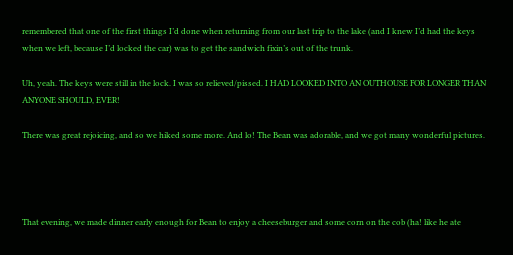remembered that one of the first things I’d done when returning from our last trip to the lake (and I knew I’d had the keys when we left, because I’d locked the car) was to get the sandwich fixin’s out of the trunk.

Uh, yeah. The keys were still in the lock. I was so relieved/pissed. I HAD LOOKED INTO AN OUTHOUSE FOR LONGER THAN ANYONE SHOULD, EVER!

There was great rejoicing, and so we hiked some more. And lo! The Bean was adorable, and we got many wonderful pictures.




That evening, we made dinner early enough for Bean to enjoy a cheeseburger and some corn on the cob (ha! like he ate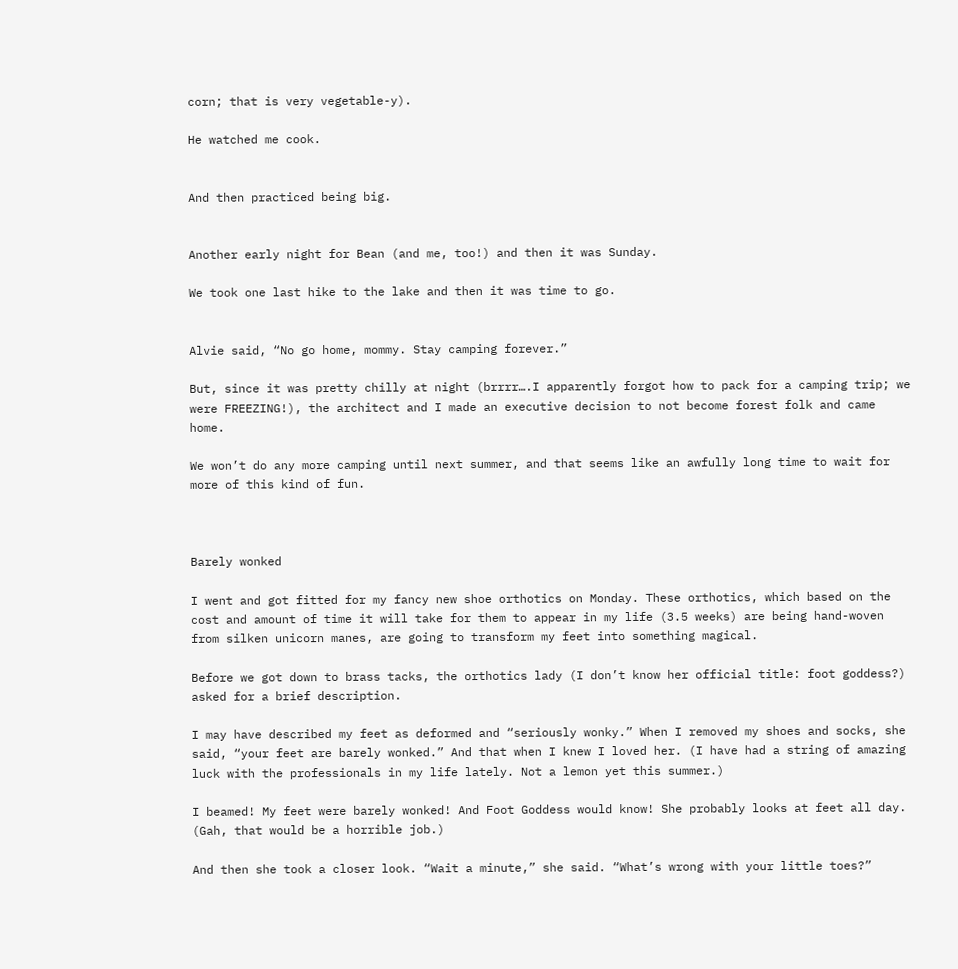corn; that is very vegetable-y).

He watched me cook.


And then practiced being big.


Another early night for Bean (and me, too!) and then it was Sunday.

We took one last hike to the lake and then it was time to go.


Alvie said, “No go home, mommy. Stay camping forever.”

But, since it was pretty chilly at night (brrrr….I apparently forgot how to pack for a camping trip; we were FREEZING!), the architect and I made an executive decision to not become forest folk and came home.

We won’t do any more camping until next summer, and that seems like an awfully long time to wait for more of this kind of fun.



Barely wonked

I went and got fitted for my fancy new shoe orthotics on Monday. These orthotics, which based on the cost and amount of time it will take for them to appear in my life (3.5 weeks) are being hand-woven from silken unicorn manes, are going to transform my feet into something magical.

Before we got down to brass tacks, the orthotics lady (I don’t know her official title: foot goddess?) asked for a brief description.

I may have described my feet as deformed and “seriously wonky.” When I removed my shoes and socks, she said, “your feet are barely wonked.” And that when I knew I loved her. (I have had a string of amazing luck with the professionals in my life lately. Not a lemon yet this summer.)

I beamed! My feet were barely wonked! And Foot Goddess would know! She probably looks at feet all day. (Gah, that would be a horrible job.)

And then she took a closer look. “Wait a minute,” she said. “What’s wrong with your little toes?”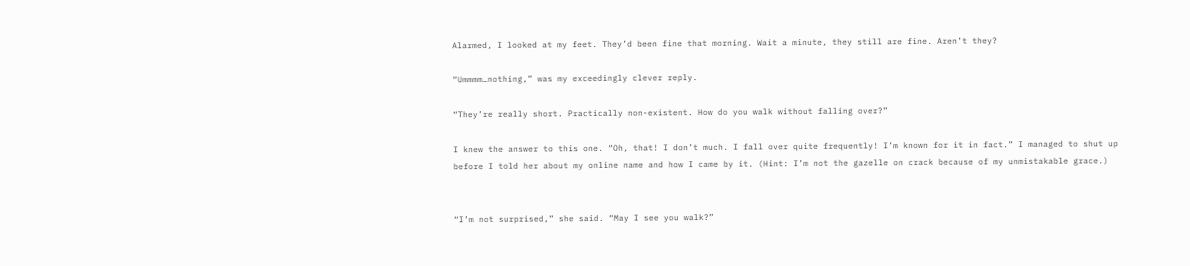Alarmed, I looked at my feet. They’d been fine that morning. Wait a minute, they still are fine. Aren’t they?

“Ummmm…nothing,” was my exceedingly clever reply.

“They’re really short. Practically non-existent. How do you walk without falling over?”

I knew the answer to this one. “Oh, that! I don’t much. I fall over quite frequently! I’m known for it in fact.” I managed to shut up before I told her about my online name and how I came by it. (Hint: I’m not the gazelle on crack because of my unmistakable grace.)


“I’m not surprised,” she said. “May I see you walk?”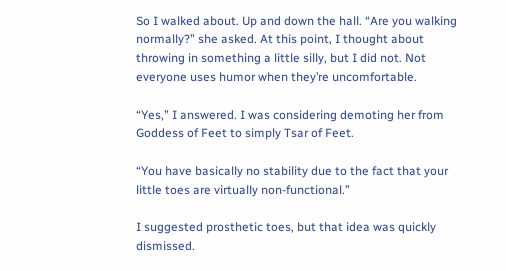So I walked about. Up and down the hall. “Are you walking normally?” she asked. At this point, I thought about throwing in something a little silly, but I did not. Not everyone uses humor when they’re uncomfortable.

“Yes,” I answered. I was considering demoting her from Goddess of Feet to simply Tsar of Feet.

“You have basically no stability due to the fact that your little toes are virtually non-functional.”

I suggested prosthetic toes, but that idea was quickly dismissed.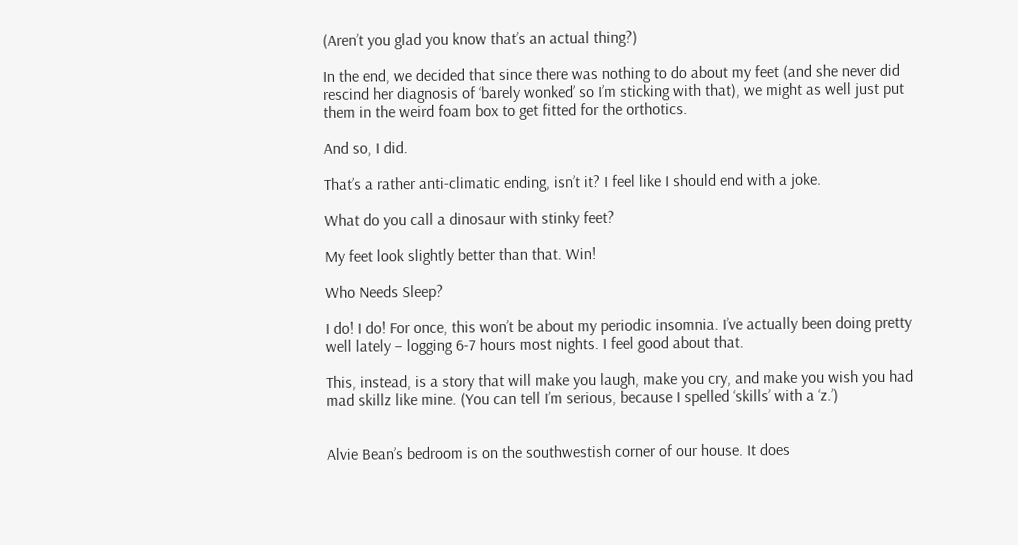(Aren’t you glad you know that’s an actual thing?)

In the end, we decided that since there was nothing to do about my feet (and she never did rescind her diagnosis of ‘barely wonked’ so I’m sticking with that), we might as well just put them in the weird foam box to get fitted for the orthotics.

And so, I did.

That’s a rather anti-climatic ending, isn’t it? I feel like I should end with a joke.

What do you call a dinosaur with stinky feet?

My feet look slightly better than that. Win!

Who Needs Sleep?

I do! I do! For once, this won’t be about my periodic insomnia. I’ve actually been doing pretty well lately – logging 6-7 hours most nights. I feel good about that.

This, instead, is a story that will make you laugh, make you cry, and make you wish you had mad skillz like mine. (You can tell I’m serious, because I spelled ‘skills’ with a ‘z.’)


Alvie Bean’s bedroom is on the southwestish corner of our house. It does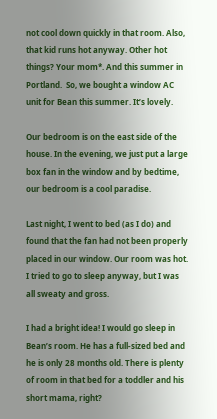not cool down quickly in that room. Also, that kid runs hot anyway. Other hot things? Your mom*. And this summer in Portland.  So, we bought a window AC unit for Bean this summer. It’s lovely.

Our bedroom is on the east side of the house. In the evening, we just put a large box fan in the window and by bedtime, our bedroom is a cool paradise.

Last night, I went to bed (as I do) and found that the fan had not been properly placed in our window. Our room was hot. I tried to go to sleep anyway, but I was all sweaty and gross.

I had a bright idea! I would go sleep in Bean’s room. He has a full-sized bed and he is only 28 months old. There is plenty of room in that bed for a toddler and his short mama, right?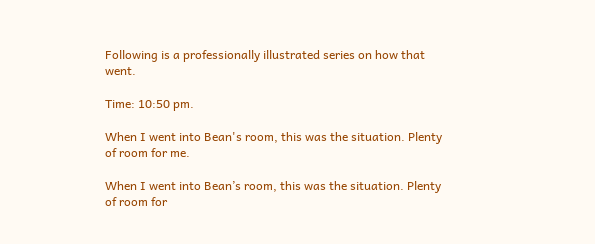Following is a professionally illustrated series on how that went.

Time: 10:50 pm.

When I went into Bean's room, this was the situation. Plenty of room for me.

When I went into Bean’s room, this was the situation. Plenty of room for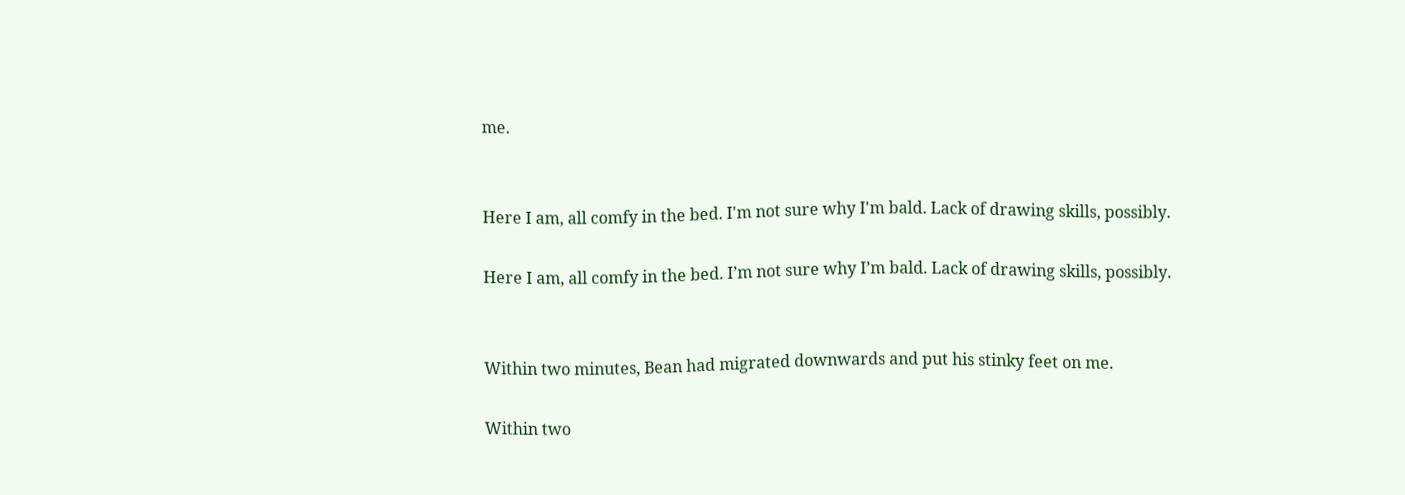me.


Here I am, all comfy in the bed. I'm not sure why I'm bald. Lack of drawing skills, possibly.

Here I am, all comfy in the bed. I’m not sure why I’m bald. Lack of drawing skills, possibly.


Within two minutes, Bean had migrated downwards and put his stinky feet on me.

Within two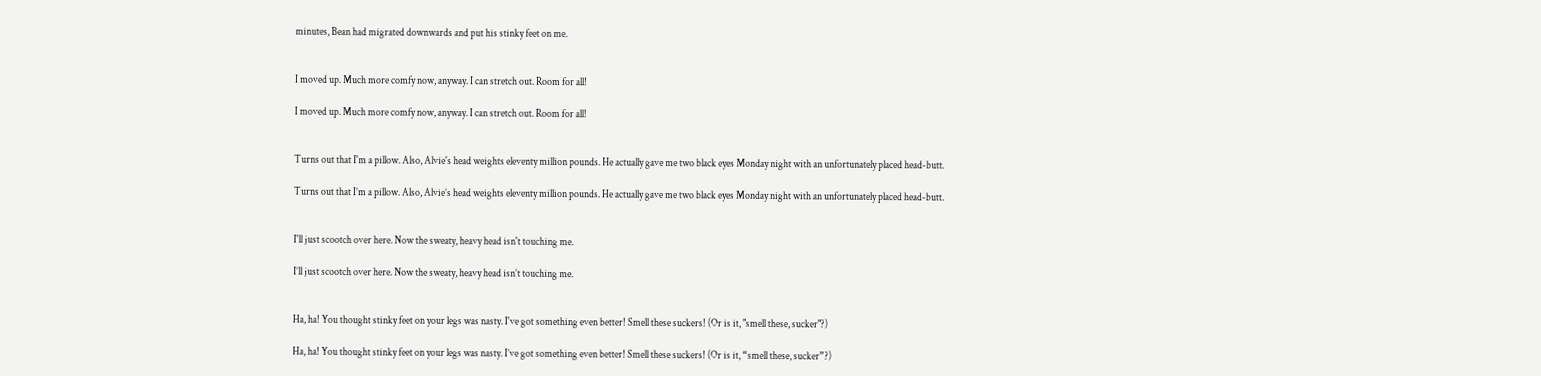minutes, Bean had migrated downwards and put his stinky feet on me.


I moved up. Much more comfy now, anyway. I can stretch out. Room for all!

I moved up. Much more comfy now, anyway. I can stretch out. Room for all!


Turns out that I'm a pillow. Also, Alvie's head weights eleventy million pounds. He actually gave me two black eyes Monday night with an unfortunately placed head-butt.

Turns out that I’m a pillow. Also, Alvie’s head weights eleventy million pounds. He actually gave me two black eyes Monday night with an unfortunately placed head-butt.


I'll just scootch over here. Now the sweaty, heavy head isn't touching me.

I’ll just scootch over here. Now the sweaty, heavy head isn’t touching me.


Ha, ha! You thought stinky feet on your legs was nasty. I've got something even better! Smell these suckers! (Or is it, "smell these, sucker"?)

Ha, ha! You thought stinky feet on your legs was nasty. I’ve got something even better! Smell these suckers! (Or is it, “smell these, sucker”?)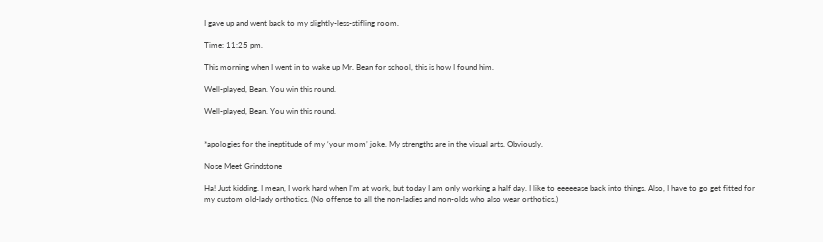I gave up and went back to my slightly-less-stifling room.

Time: 11:25 pm.

This morning when I went in to wake up Mr. Bean for school, this is how I found him.

Well-played, Bean. You win this round.

Well-played, Bean. You win this round.


*apologies for the ineptitude of my ‘your mom’ joke. My strengths are in the visual arts. Obviously.

Nose Meet Grindstone

Ha! Just kidding. I mean, I work hard when I’m at work, but today I am only working a half day. I like to eeeeease back into things. Also, I have to go get fitted for my custom old-lady orthotics. (No offense to all the non-ladies and non-olds who also wear orthotics.)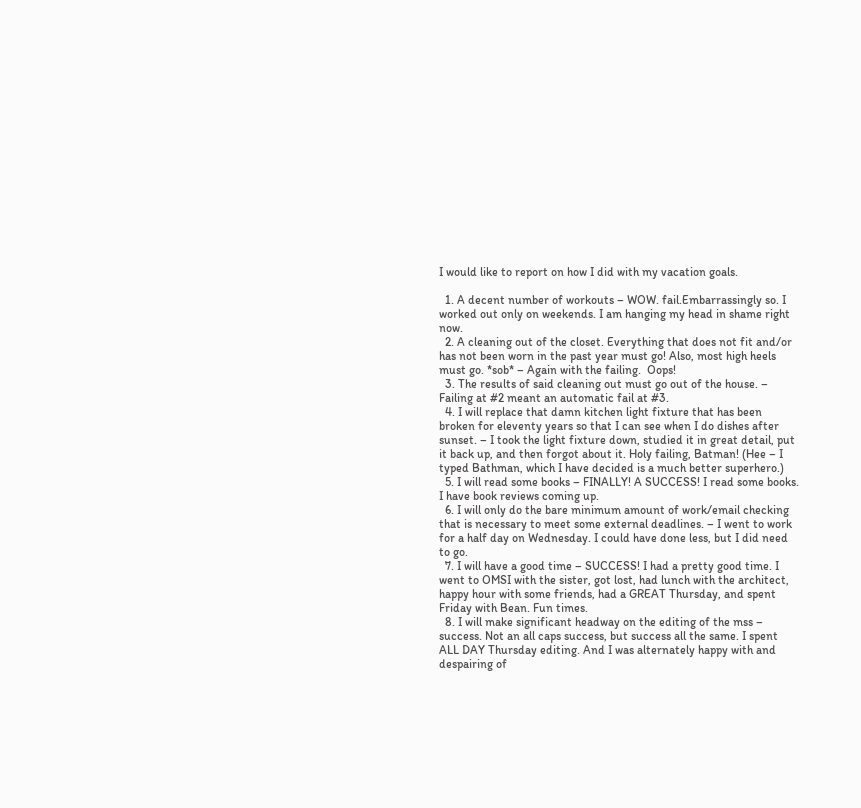I would like to report on how I did with my vacation goals.

  1. A decent number of workouts – WOW. fail.Embarrassingly so. I worked out only on weekends. I am hanging my head in shame right now.
  2. A cleaning out of the closet. Everything that does not fit and/or has not been worn in the past year must go! Also, most high heels must go. *sob* – Again with the failing.  Oops!
  3. The results of said cleaning out must go out of the house. – Failing at #2 meant an automatic fail at #3.
  4. I will replace that damn kitchen light fixture that has been broken for eleventy years so that I can see when I do dishes after sunset. – I took the light fixture down, studied it in great detail, put it back up, and then forgot about it. Holy failing, Batman! (Hee – I typed Bathman, which I have decided is a much better superhero.)
  5. I will read some books – FINALLY! A SUCCESS! I read some books. I have book reviews coming up.
  6. I will only do the bare minimum amount of work/email checking that is necessary to meet some external deadlines. – I went to work for a half day on Wednesday. I could have done less, but I did need to go.
  7. I will have a good time – SUCCESS! I had a pretty good time. I went to OMSI with the sister, got lost, had lunch with the architect, happy hour with some friends, had a GREAT Thursday, and spent Friday with Bean. Fun times.
  8. I will make significant headway on the editing of the mss – success. Not an all caps success, but success all the same. I spent ALL DAY Thursday editing. And I was alternately happy with and despairing of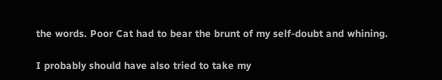the words. Poor Cat had to bear the brunt of my self-doubt and whining.

I probably should have also tried to take my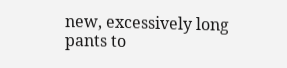new, excessively long pants to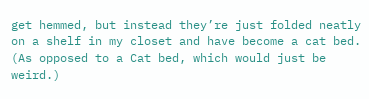get hemmed, but instead they’re just folded neatly on a shelf in my closet and have become a cat bed. (As opposed to a Cat bed, which would just be weird.)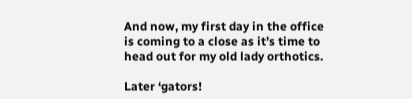And now, my first day in the office is coming to a close as it’s time to head out for my old lady orthotics.

Later ‘gators!